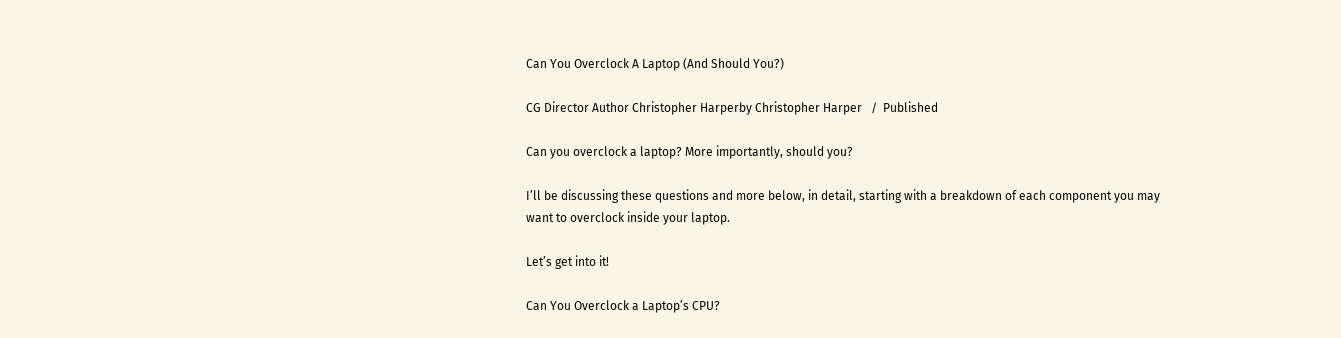Can You Overclock A Laptop (And Should You?)

CG Director Author Christopher Harperby Christopher Harper   /  Published

Can you overclock a laptop? More importantly, should you?

I’ll be discussing these questions and more below, in detail, starting with a breakdown of each component you may want to overclock inside your laptop.

Let’s get into it!

Can You Overclock a Laptop’s CPU?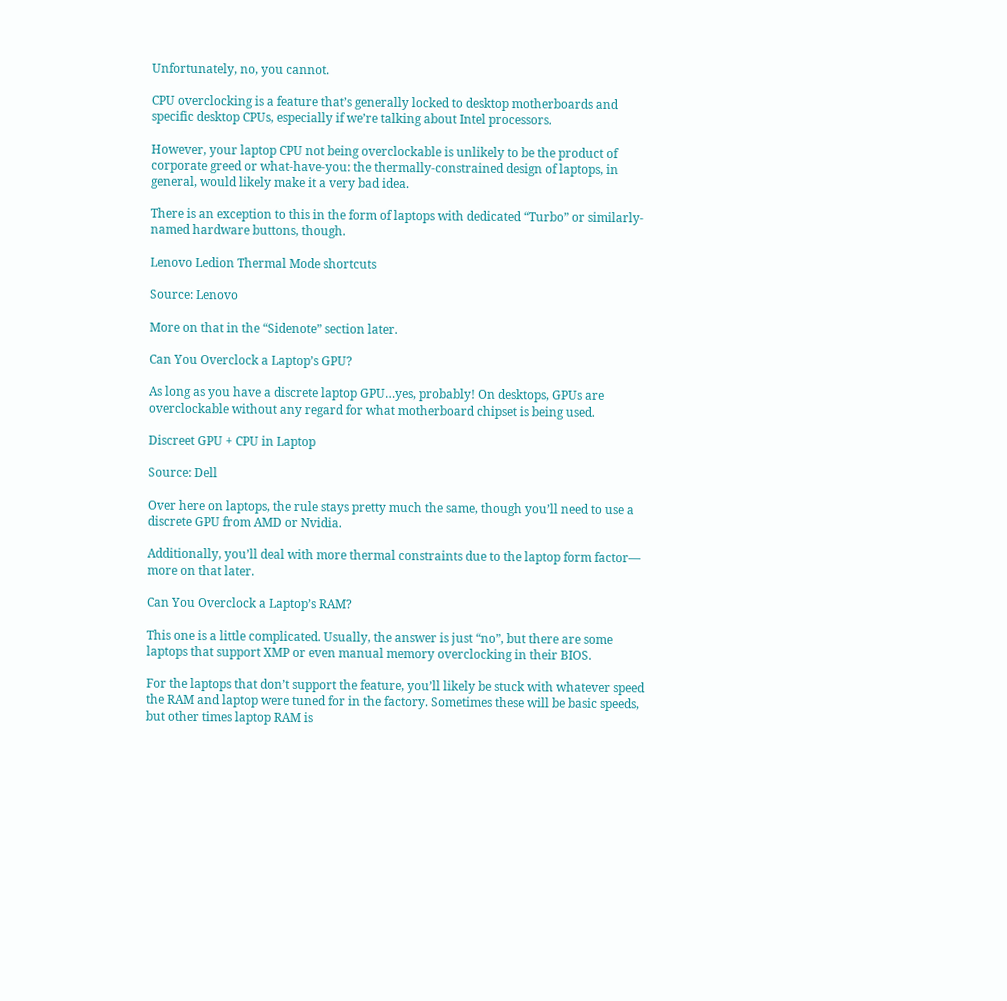Unfortunately, no, you cannot.

CPU overclocking is a feature that’s generally locked to desktop motherboards and specific desktop CPUs, especially if we’re talking about Intel processors.

However, your laptop CPU not being overclockable is unlikely to be the product of corporate greed or what-have-you: the thermally-constrained design of laptops, in general, would likely make it a very bad idea.

There is an exception to this in the form of laptops with dedicated “Turbo” or similarly-named hardware buttons, though.

Lenovo Ledion Thermal Mode shortcuts

Source: Lenovo

More on that in the “Sidenote” section later.

Can You Overclock a Laptop’s GPU?

As long as you have a discrete laptop GPU…yes, probably! On desktops, GPUs are overclockable without any regard for what motherboard chipset is being used.

Discreet GPU + CPU in Laptop

Source: Dell

Over here on laptops, the rule stays pretty much the same, though you’ll need to use a discrete GPU from AMD or Nvidia.

Additionally, you’ll deal with more thermal constraints due to the laptop form factor— more on that later.

Can You Overclock a Laptop’s RAM?

This one is a little complicated. Usually, the answer is just “no”, but there are some laptops that support XMP or even manual memory overclocking in their BIOS.

For the laptops that don’t support the feature, you’ll likely be stuck with whatever speed the RAM and laptop were tuned for in the factory. Sometimes these will be basic speeds, but other times laptop RAM is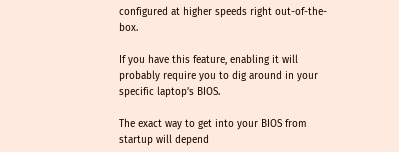configured at higher speeds right out-of-the-box.

If you have this feature, enabling it will probably require you to dig around in your specific laptop’s BIOS.

The exact way to get into your BIOS from startup will depend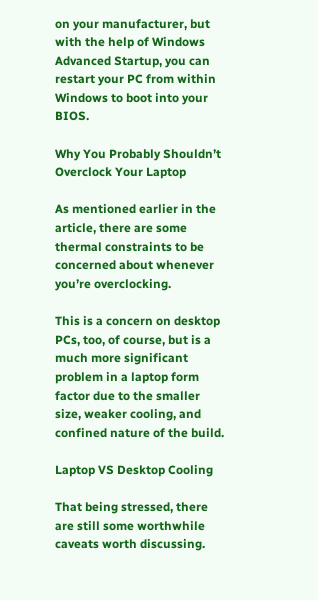on your manufacturer, but with the help of Windows Advanced Startup, you can restart your PC from within Windows to boot into your BIOS.

Why You Probably Shouldn’t Overclock Your Laptop

As mentioned earlier in the article, there are some thermal constraints to be concerned about whenever you’re overclocking.

This is a concern on desktop PCs, too, of course, but is a much more significant problem in a laptop form factor due to the smaller size, weaker cooling, and confined nature of the build.

Laptop VS Desktop Cooling

That being stressed, there are still some worthwhile caveats worth discussing.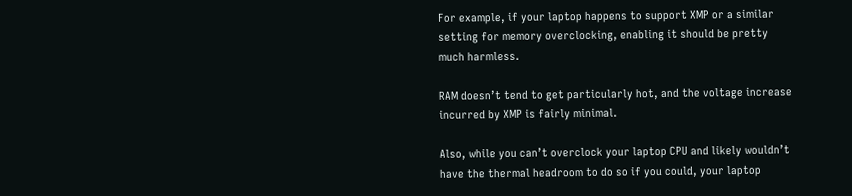For example, if your laptop happens to support XMP or a similar setting for memory overclocking, enabling it should be pretty much harmless.

RAM doesn’t tend to get particularly hot, and the voltage increase incurred by XMP is fairly minimal.

Also, while you can’t overclock your laptop CPU and likely wouldn’t have the thermal headroom to do so if you could, your laptop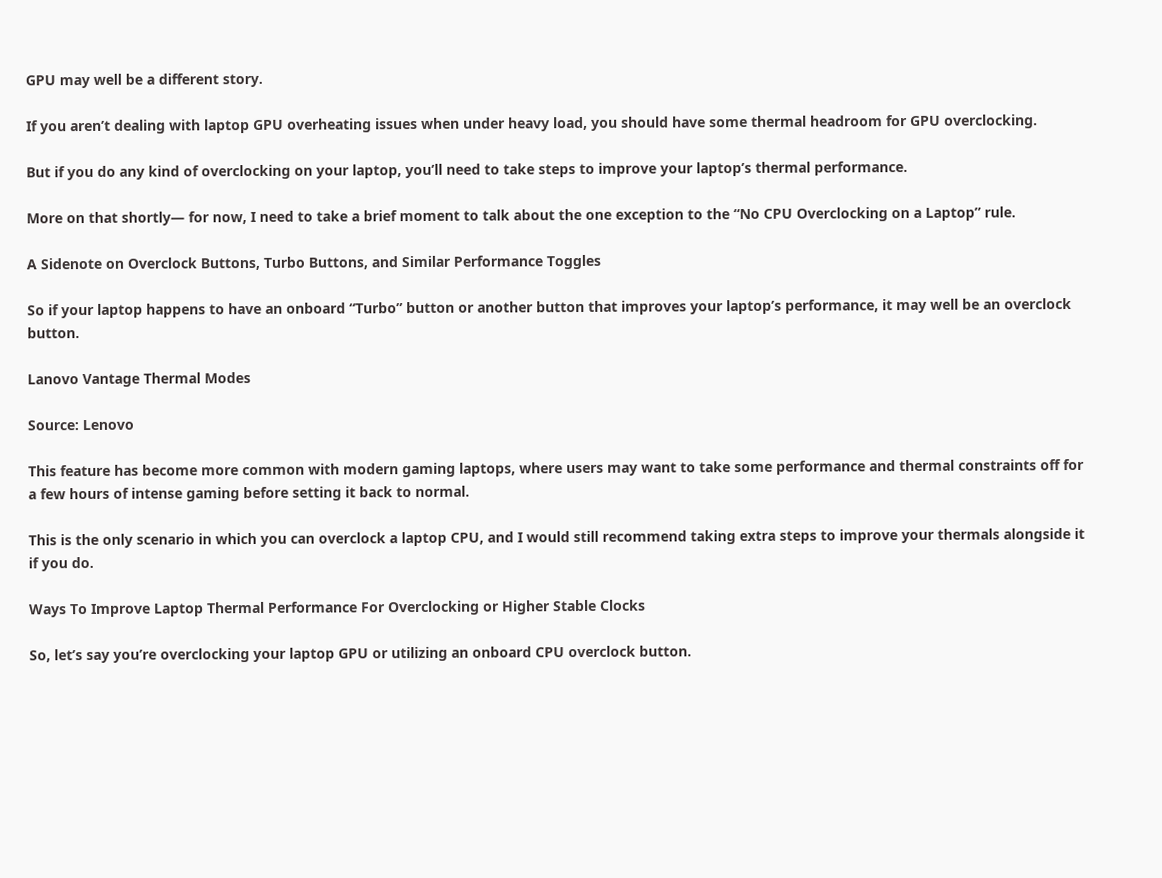GPU may well be a different story.

If you aren’t dealing with laptop GPU overheating issues when under heavy load, you should have some thermal headroom for GPU overclocking.

But if you do any kind of overclocking on your laptop, you’ll need to take steps to improve your laptop’s thermal performance.

More on that shortly— for now, I need to take a brief moment to talk about the one exception to the “No CPU Overclocking on a Laptop” rule.

A Sidenote on Overclock Buttons, Turbo Buttons, and Similar Performance Toggles

So if your laptop happens to have an onboard “Turbo” button or another button that improves your laptop’s performance, it may well be an overclock button.

Lanovo Vantage Thermal Modes

Source: Lenovo

This feature has become more common with modern gaming laptops, where users may want to take some performance and thermal constraints off for a few hours of intense gaming before setting it back to normal.

This is the only scenario in which you can overclock a laptop CPU, and I would still recommend taking extra steps to improve your thermals alongside it if you do.

Ways To Improve Laptop Thermal Performance For Overclocking or Higher Stable Clocks

So, let’s say you’re overclocking your laptop GPU or utilizing an onboard CPU overclock button.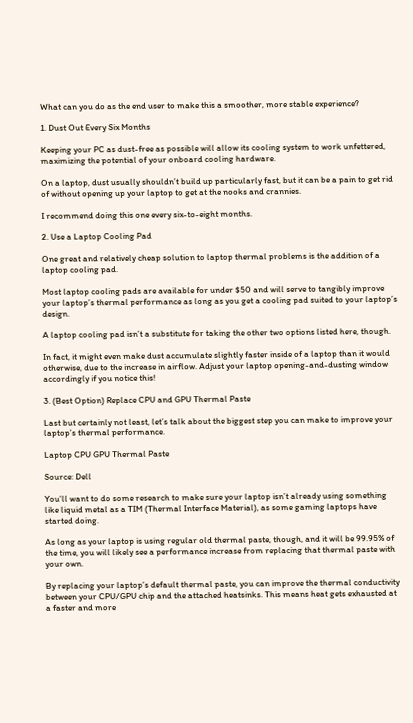What can you do as the end user to make this a smoother, more stable experience?

1. Dust Out Every Six Months

Keeping your PC as dust-free as possible will allow its cooling system to work unfettered, maximizing the potential of your onboard cooling hardware.

On a laptop, dust usually shouldn’t build up particularly fast, but it can be a pain to get rid of without opening up your laptop to get at the nooks and crannies.

I recommend doing this one every six-to-eight months.

2. Use a Laptop Cooling Pad

One great and relatively cheap solution to laptop thermal problems is the addition of a laptop cooling pad.

Most laptop cooling pads are available for under $50 and will serve to tangibly improve your laptop’s thermal performance as long as you get a cooling pad suited to your laptop’s design.

A laptop cooling pad isn’t a substitute for taking the other two options listed here, though.

In fact, it might even make dust accumulate slightly faster inside of a laptop than it would otherwise, due to the increase in airflow. Adjust your laptop opening-and-dusting window accordingly if you notice this!

3. (Best Option) Replace CPU and GPU Thermal Paste

Last but certainly not least, let’s talk about the biggest step you can make to improve your laptop’s thermal performance.

Laptop CPU GPU Thermal Paste

Source: Dell

You’ll want to do some research to make sure your laptop isn’t already using something like liquid metal as a TIM (Thermal Interface Material), as some gaming laptops have started doing.

As long as your laptop is using regular old thermal paste, though, and it will be 99.95% of the time, you will likely see a performance increase from replacing that thermal paste with your own.

By replacing your laptop’s default thermal paste, you can improve the thermal conductivity between your CPU/GPU chip and the attached heatsinks. This means heat gets exhausted at a faster and more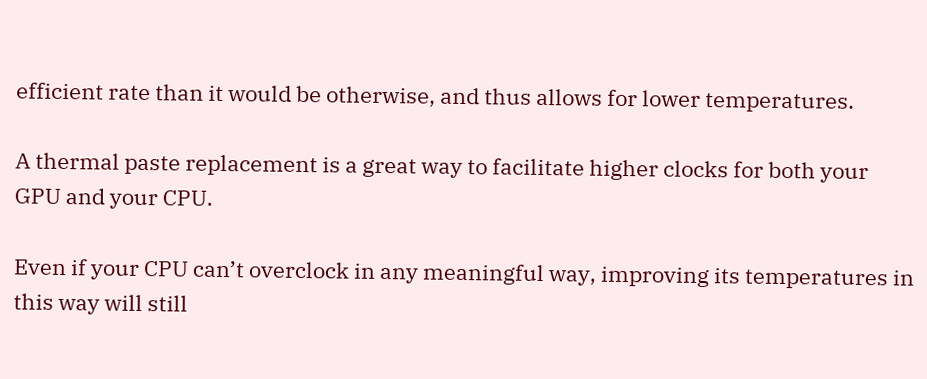efficient rate than it would be otherwise, and thus allows for lower temperatures.

A thermal paste replacement is a great way to facilitate higher clocks for both your GPU and your CPU.

Even if your CPU can’t overclock in any meaningful way, improving its temperatures in this way will still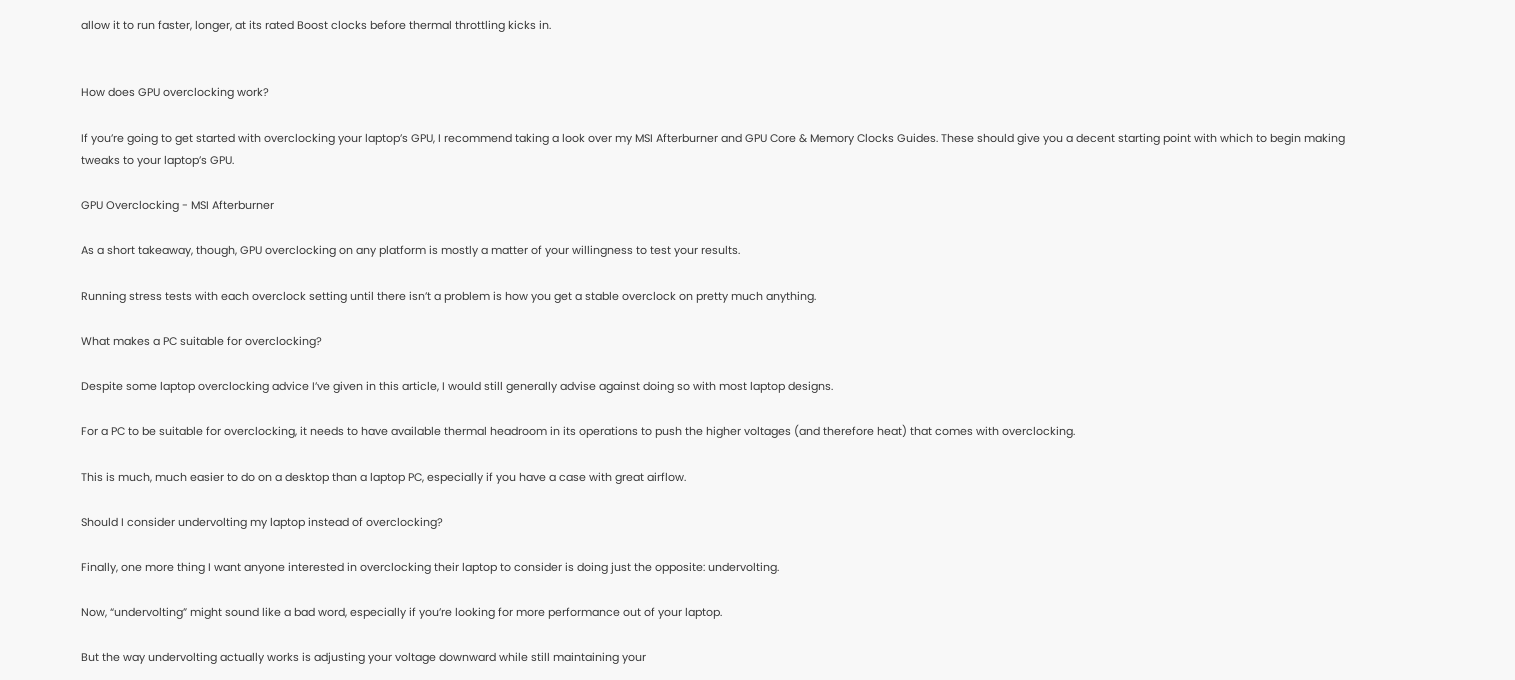allow it to run faster, longer, at its rated Boost clocks before thermal throttling kicks in.


How does GPU overclocking work?

If you’re going to get started with overclocking your laptop’s GPU, I recommend taking a look over my MSI Afterburner and GPU Core & Memory Clocks Guides. These should give you a decent starting point with which to begin making tweaks to your laptop’s GPU.

GPU Overclocking - MSI Afterburner

As a short takeaway, though, GPU overclocking on any platform is mostly a matter of your willingness to test your results.

Running stress tests with each overclock setting until there isn’t a problem is how you get a stable overclock on pretty much anything.

What makes a PC suitable for overclocking?

Despite some laptop overclocking advice I’ve given in this article, I would still generally advise against doing so with most laptop designs.

For a PC to be suitable for overclocking, it needs to have available thermal headroom in its operations to push the higher voltages (and therefore heat) that comes with overclocking.

This is much, much easier to do on a desktop than a laptop PC, especially if you have a case with great airflow.

Should I consider undervolting my laptop instead of overclocking?

Finally, one more thing I want anyone interested in overclocking their laptop to consider is doing just the opposite: undervolting.

Now, “undervolting” might sound like a bad word, especially if you’re looking for more performance out of your laptop.

But the way undervolting actually works is adjusting your voltage downward while still maintaining your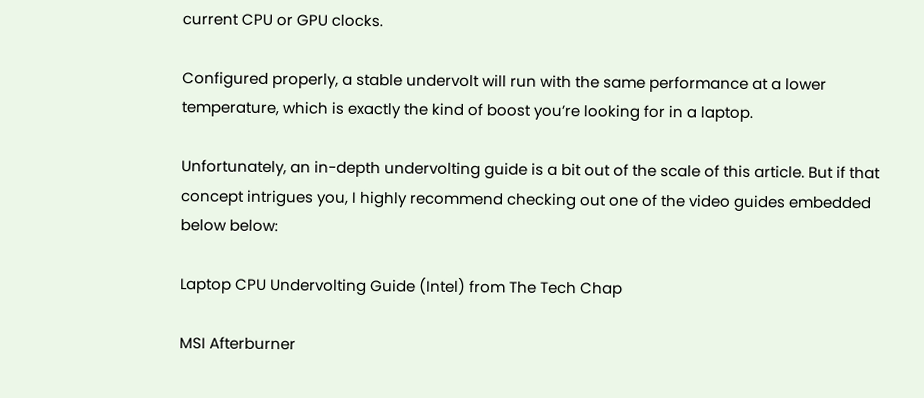current CPU or GPU clocks.

Configured properly, a stable undervolt will run with the same performance at a lower temperature, which is exactly the kind of boost you’re looking for in a laptop.

Unfortunately, an in-depth undervolting guide is a bit out of the scale of this article. But if that concept intrigues you, I highly recommend checking out one of the video guides embedded below below:

Laptop CPU Undervolting Guide (Intel) from The Tech Chap

MSI Afterburner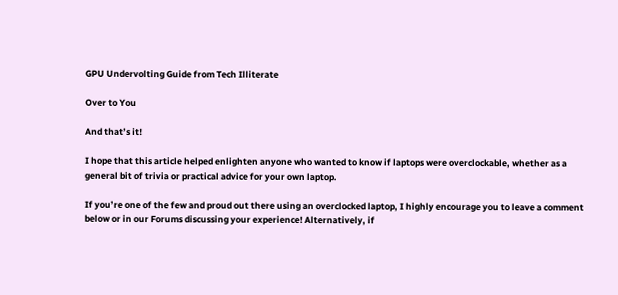GPU Undervolting Guide from Tech Illiterate

Over to You

And that’s it!

I hope that this article helped enlighten anyone who wanted to know if laptops were overclockable, whether as a general bit of trivia or practical advice for your own laptop.

If you’re one of the few and proud out there using an overclocked laptop, I highly encourage you to leave a comment below or in our Forums discussing your experience! Alternatively, if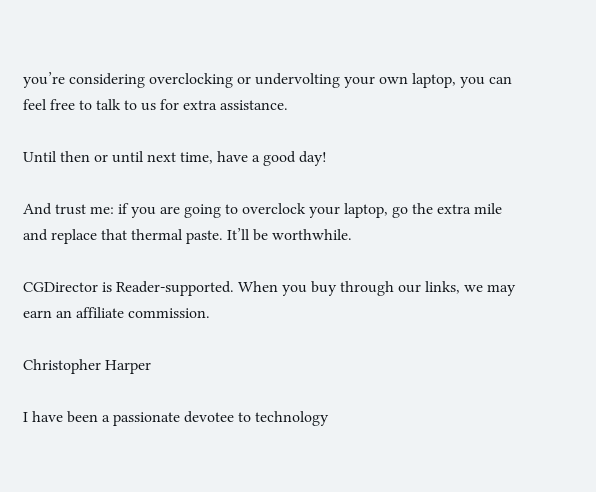you’re considering overclocking or undervolting your own laptop, you can feel free to talk to us for extra assistance.

Until then or until next time, have a good day!

And trust me: if you are going to overclock your laptop, go the extra mile and replace that thermal paste. It’ll be worthwhile.

CGDirector is Reader-supported. When you buy through our links, we may earn an affiliate commission.

Christopher Harper

I have been a passionate devotee to technology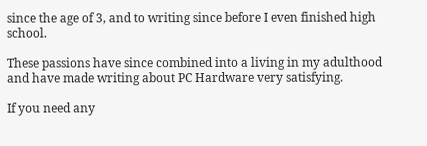since the age of 3, and to writing since before I even finished high school.

These passions have since combined into a living in my adulthood and have made writing about PC Hardware very satisfying.

If you need any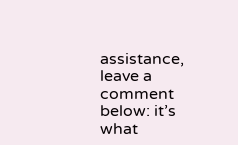assistance, leave a comment below: it’s what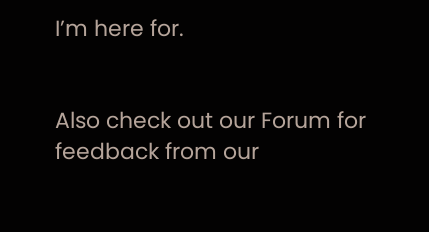I’m here for.


Also check out our Forum for feedback from our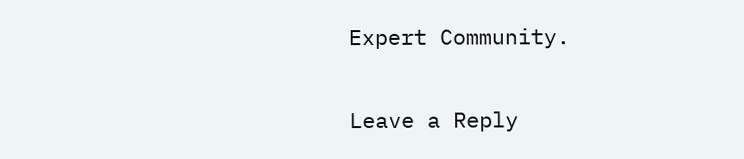Expert Community.

Leave a Reply